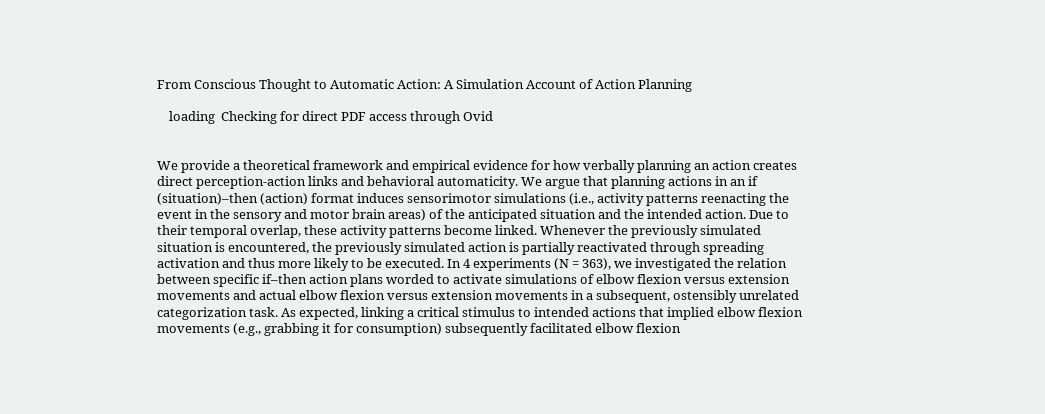From Conscious Thought to Automatic Action: A Simulation Account of Action Planning

    loading  Checking for direct PDF access through Ovid


We provide a theoretical framework and empirical evidence for how verbally planning an action creates direct perception-action links and behavioral automaticity. We argue that planning actions in an if (situation)–then (action) format induces sensorimotor simulations (i.e., activity patterns reenacting the event in the sensory and motor brain areas) of the anticipated situation and the intended action. Due to their temporal overlap, these activity patterns become linked. Whenever the previously simulated situation is encountered, the previously simulated action is partially reactivated through spreading activation and thus more likely to be executed. In 4 experiments (N = 363), we investigated the relation between specific if–then action plans worded to activate simulations of elbow flexion versus extension movements and actual elbow flexion versus extension movements in a subsequent, ostensibly unrelated categorization task. As expected, linking a critical stimulus to intended actions that implied elbow flexion movements (e.g., grabbing it for consumption) subsequently facilitated elbow flexion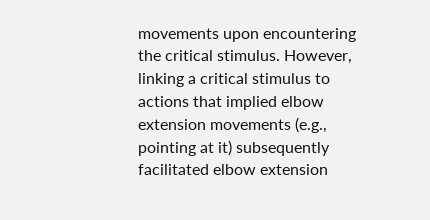movements upon encountering the critical stimulus. However, linking a critical stimulus to actions that implied elbow extension movements (e.g., pointing at it) subsequently facilitated elbow extension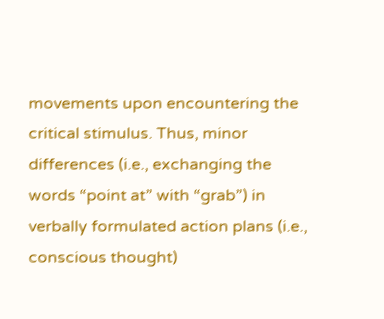movements upon encountering the critical stimulus. Thus, minor differences (i.e., exchanging the words “point at” with “grab”) in verbally formulated action plans (i.e., conscious thought)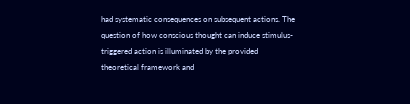had systematic consequences on subsequent actions. The question of how conscious thought can induce stimulus-triggered action is illuminated by the provided theoretical framework and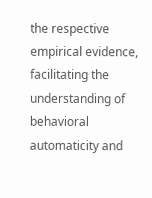the respective empirical evidence, facilitating the understanding of behavioral automaticity and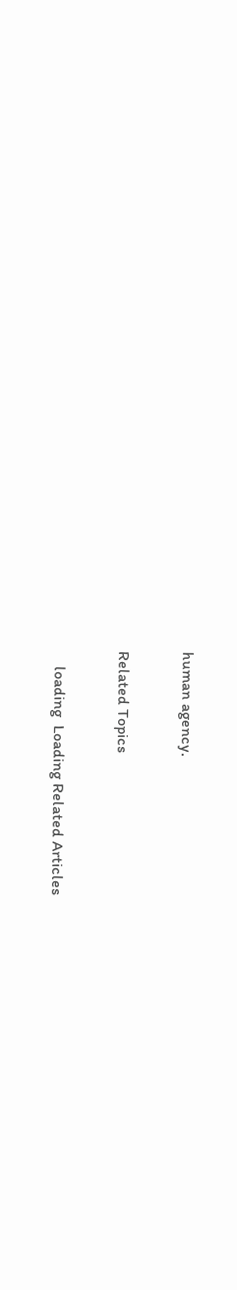human agency.

Related Topics

    loading  Loading Related Articles